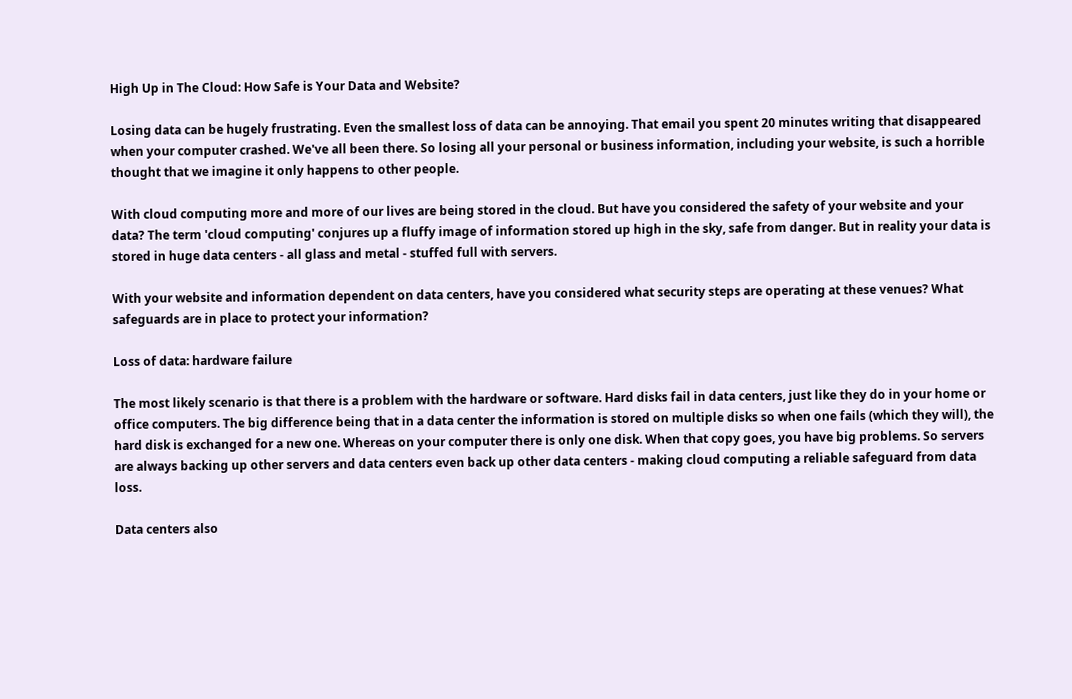High Up in The Cloud: How Safe is Your Data and Website?

Losing data can be hugely frustrating. Even the smallest loss of data can be annoying. That email you spent 20 minutes writing that disappeared when your computer crashed. We've all been there. So losing all your personal or business information, including your website, is such a horrible thought that we imagine it only happens to other people.

With cloud computing more and more of our lives are being stored in the cloud. But have you considered the safety of your website and your data? The term 'cloud computing' conjures up a fluffy image of information stored up high in the sky, safe from danger. But in reality your data is stored in huge data centers - all glass and metal - stuffed full with servers.

With your website and information dependent on data centers, have you considered what security steps are operating at these venues? What safeguards are in place to protect your information?

Loss of data: hardware failure

The most likely scenario is that there is a problem with the hardware or software. Hard disks fail in data centers, just like they do in your home or office computers. The big difference being that in a data center the information is stored on multiple disks so when one fails (which they will), the hard disk is exchanged for a new one. Whereas on your computer there is only one disk. When that copy goes, you have big problems. So servers are always backing up other servers and data centers even back up other data centers - making cloud computing a reliable safeguard from data loss.

Data centers also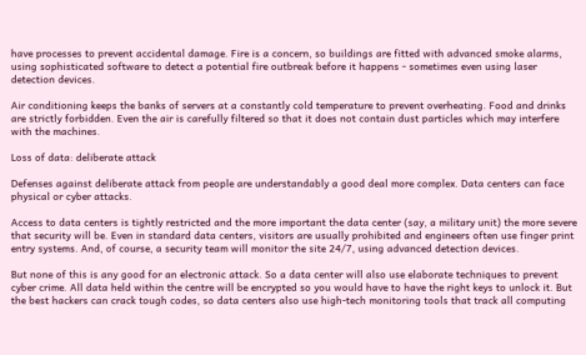have processes to prevent accidental damage. Fire is a concern, so buildings are fitted with advanced smoke alarms, using sophisticated software to detect a potential fire outbreak before it happens - sometimes even using laser detection devices.

Air conditioning keeps the banks of servers at a constantly cold temperature to prevent overheating. Food and drinks are strictly forbidden. Even the air is carefully filtered so that it does not contain dust particles which may interfere with the machines.

Loss of data: deliberate attack

Defenses against deliberate attack from people are understandably a good deal more complex. Data centers can face physical or cyber attacks.

Access to data centers is tightly restricted and the more important the data center (say, a military unit) the more severe that security will be. Even in standard data centers, visitors are usually prohibited and engineers often use finger print entry systems. And, of course, a security team will monitor the site 24/7, using advanced detection devices.

But none of this is any good for an electronic attack. So a data center will also use elaborate techniques to prevent cyber crime. All data held within the centre will be encrypted so you would have to have the right keys to unlock it. But the best hackers can crack tough codes, so data centers also use high-tech monitoring tools that track all computing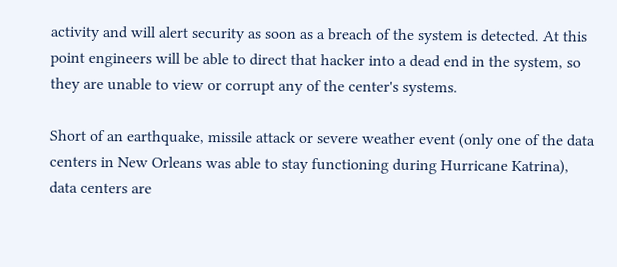activity and will alert security as soon as a breach of the system is detected. At this point engineers will be able to direct that hacker into a dead end in the system, so they are unable to view or corrupt any of the center's systems.

Short of an earthquake, missile attack or severe weather event (only one of the data centers in New Orleans was able to stay functioning during Hurricane Katrina), data centers are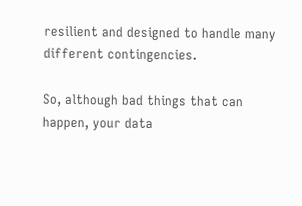resilient and designed to handle many different contingencies.

So, although bad things that can happen, your data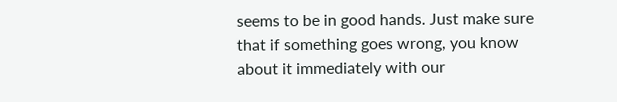seems to be in good hands. Just make sure that if something goes wrong, you know about it immediately with our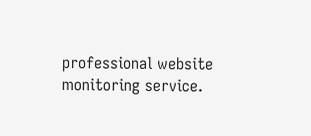professional website monitoring service.